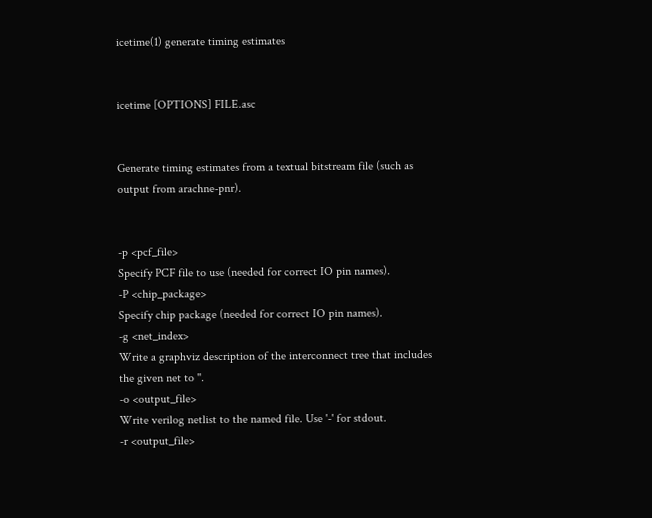icetime(1) generate timing estimates


icetime [OPTIONS] FILE.asc


Generate timing estimates from a textual bitstream file (such as output from arachne-pnr).


-p <pcf_file>
Specify PCF file to use (needed for correct IO pin names).
-P <chip_package>
Specify chip package (needed for correct IO pin names).
-g <net_index>
Write a graphviz description of the interconnect tree that includes the given net to ''.
-o <output_file>
Write verilog netlist to the named file. Use '-' for stdout.
-r <output_file>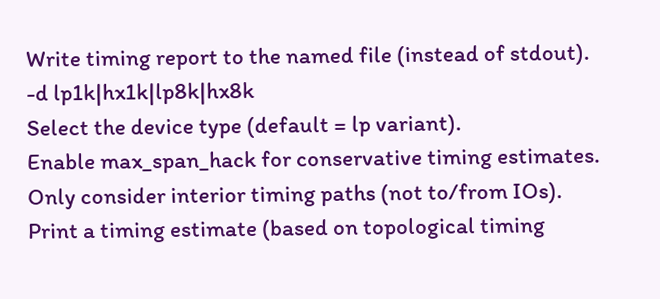Write timing report to the named file (instead of stdout).
-d lp1k|hx1k|lp8k|hx8k
Select the device type (default = lp variant).
Enable max_span_hack for conservative timing estimates.
Only consider interior timing paths (not to/from IOs).
Print a timing estimate (based on topological timing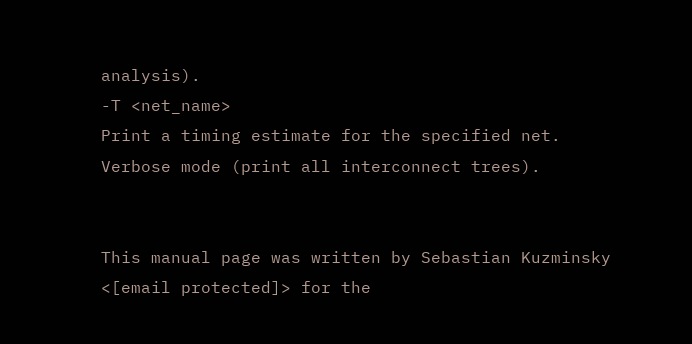analysis).
-T <net_name>
Print a timing estimate for the specified net.
Verbose mode (print all interconnect trees).


This manual page was written by Sebastian Kuzminsky <[email protected]> for the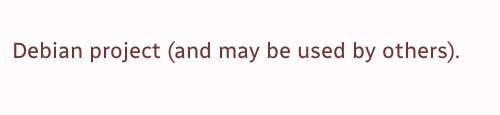Debian project (and may be used by others).